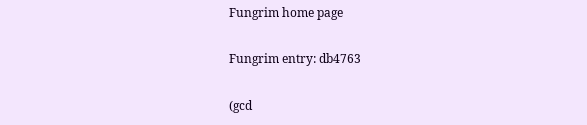Fungrim home page

Fungrim entry: db4763

(gcd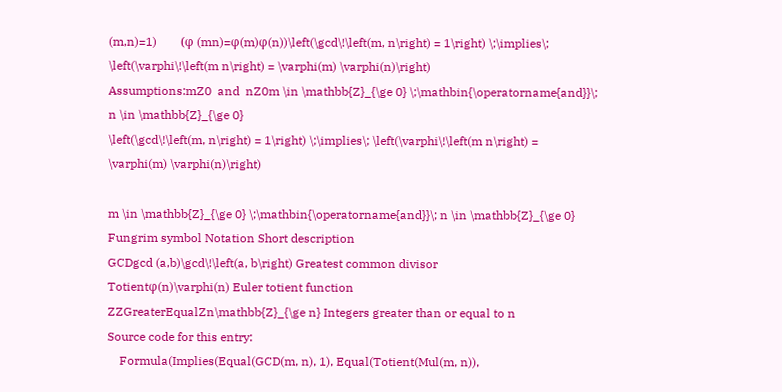(m,n)=1)        (φ (mn)=φ(m)φ(n))\left(\gcd\!\left(m, n\right) = 1\right) \;\implies\; \left(\varphi\!\left(m n\right) = \varphi(m) \varphi(n)\right)
Assumptions:mZ0  and  nZ0m \in \mathbb{Z}_{\ge 0} \;\mathbin{\operatorname{and}}\; n \in \mathbb{Z}_{\ge 0}
\left(\gcd\!\left(m, n\right) = 1\right) \;\implies\; \left(\varphi\!\left(m n\right) = \varphi(m) \varphi(n)\right)

m \in \mathbb{Z}_{\ge 0} \;\mathbin{\operatorname{and}}\; n \in \mathbb{Z}_{\ge 0}
Fungrim symbol Notation Short description
GCDgcd (a,b)\gcd\!\left(a, b\right) Greatest common divisor
Totientφ(n)\varphi(n) Euler totient function
ZZGreaterEqualZn\mathbb{Z}_{\ge n} Integers greater than or equal to n
Source code for this entry:
    Formula(Implies(Equal(GCD(m, n), 1), Equal(Totient(Mul(m, n)),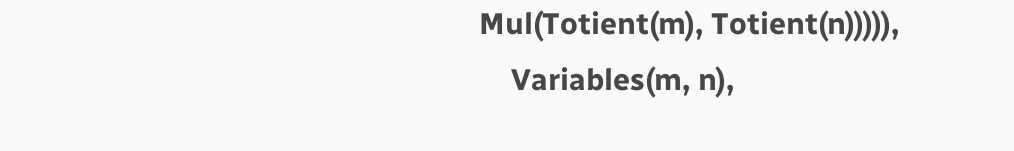Mul(Totient(m), Totient(n))))),
    Variables(m, n),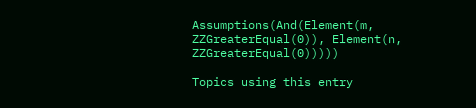Assumptions(And(Element(m, ZZGreaterEqual(0)), Element(n, ZZGreaterEqual(0)))))

Topics using this entry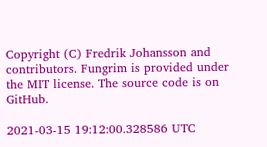Copyright (C) Fredrik Johansson and contributors. Fungrim is provided under the MIT license. The source code is on GitHub.

2021-03-15 19:12:00.328586 UTC